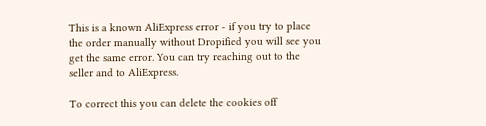This is a known AliExpress error - if you try to place the order manually without Dropified you will see you get the same error. You can try reaching out to the seller and to AliExpress.

To correct this you can delete the cookies off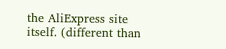the AliExpress site itself. (different than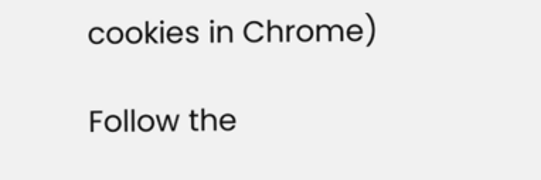cookies in Chrome)

Follow the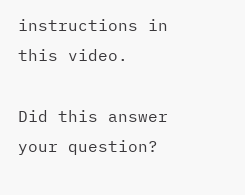instructions in this video.

Did this answer your question?